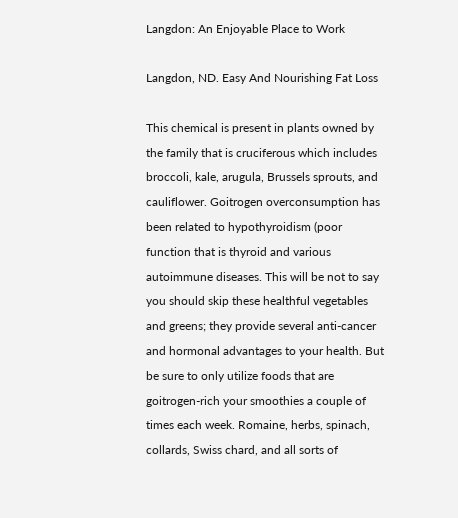Langdon: An Enjoyable Place to Work

Langdon, ND. Easy And Nourishing Fat Loss

This chemical is present in plants owned by the family that is cruciferous which includes broccoli, kale, arugula, Brussels sprouts, and cauliflower. Goitrogen overconsumption has been related to hypothyroidism (poor function that is thyroid and various autoimmune diseases. This will be not to say you should skip these healthful vegetables and greens; they provide several anti-cancer and hormonal advantages to your health. But be sure to only utilize foods that are goitrogen-rich your smoothies a couple of times each week. Romaine, herbs, spinach, collards, Swiss chard, and all sorts of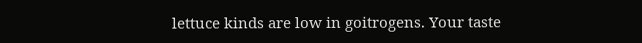lettuce kinds are low in goitrogens. Your taste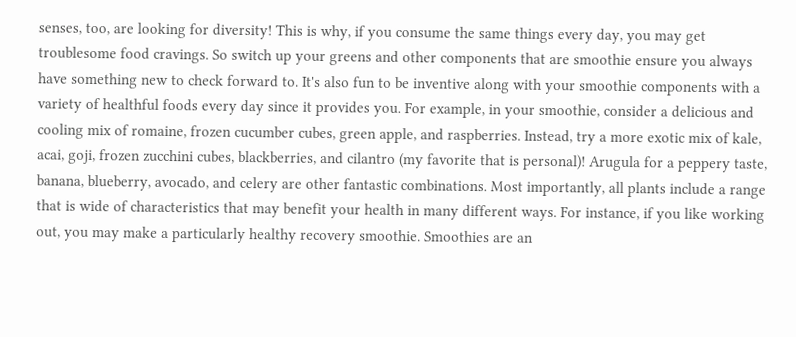senses, too, are looking for diversity! This is why, if you consume the same things every day, you may get troublesome food cravings. So switch up your greens and other components that are smoothie ensure you always have something new to check forward to. It's also fun to be inventive along with your smoothie components with a variety of healthful foods every day since it provides you. For example, in your smoothie, consider a delicious and cooling mix of romaine, frozen cucumber cubes, green apple, and raspberries. Instead, try a more exotic mix of kale, acai, goji, frozen zucchini cubes, blackberries, and cilantro (my favorite that is personal)! Arugula for a peppery taste, banana, blueberry, avocado, and celery are other fantastic combinations. Most importantly, all plants include a range that is wide of characteristics that may benefit your health in many different ways. For instance, if you like working out, you may make a particularly healthy recovery smoothie. Smoothies are an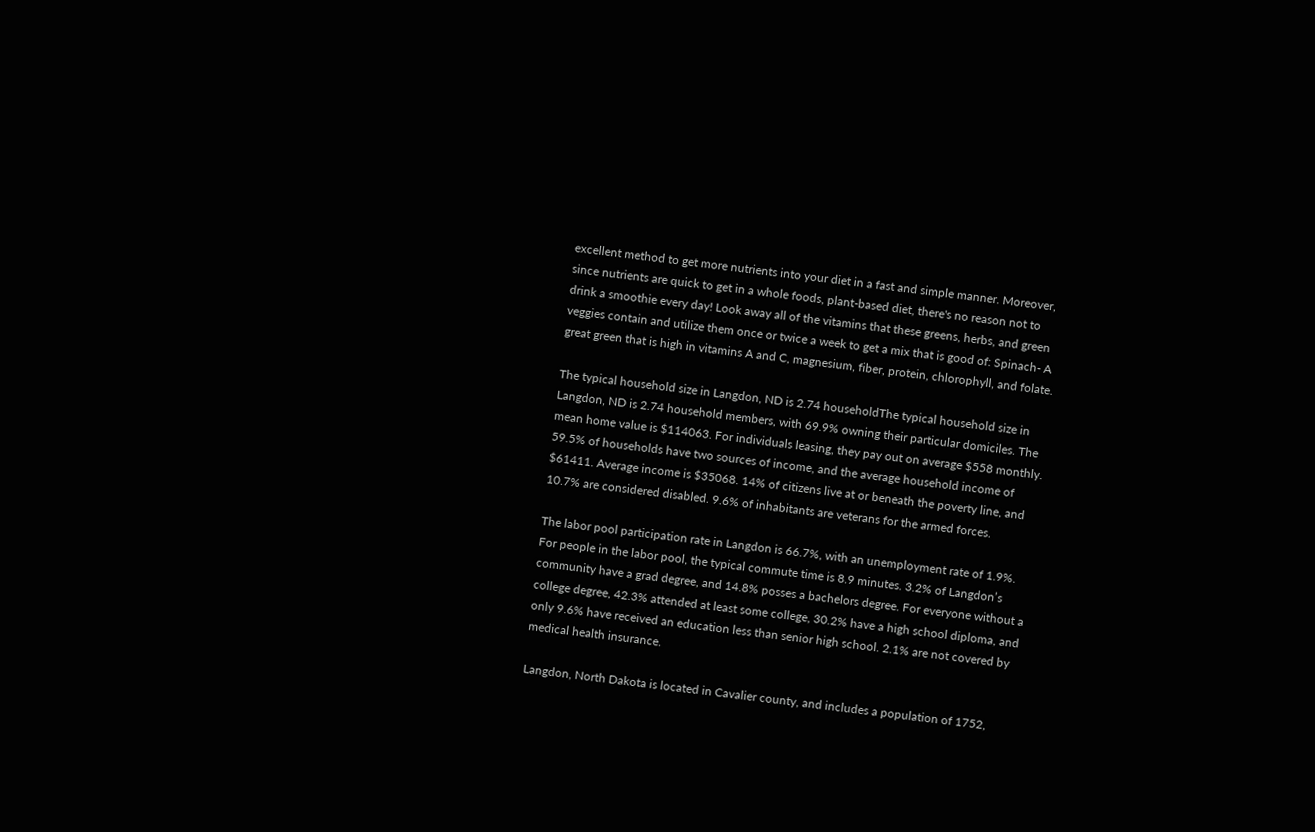excellent method to get more nutrients into your diet in a fast and simple manner. Moreover, since nutrients are quick to get in a whole foods, plant-based diet, there's no reason not to drink a smoothie every day! Look away all of the vitamins that these greens, herbs, and green veggies contain and utilize them once or twice a week to get a mix that is good of: Spinach- A great green that is high in vitamins A and C, magnesium, fiber, protein, chlorophyll, and folate.

The typical household size in Langdon, ND is 2.74 householdThe typical household size in Langdon, ND is 2.74 household members, with 69.9% owning their particular domiciles. The mean home value is $114063. For individuals leasing, they pay out on average $558 monthly. 59.5% of households have two sources of income, and the average household income of $61411. Average income is $35068. 14% of citizens live at or beneath the poverty line, and 10.7% are considered disabled. 9.6% of inhabitants are veterans for the armed forces.

The labor pool participation rate in Langdon is 66.7%, with an unemployment rate of 1.9%. For people in the labor pool, the typical commute time is 8.9 minutes. 3.2% of Langdon’s community have a grad degree, and 14.8% posses a bachelors degree. For everyone without a college degree, 42.3% attended at least some college, 30.2% have a high school diploma, and only 9.6% have received an education less than senior high school. 2.1% are not covered by medical health insurance.

Langdon, North Dakota is located in Cavalier county, and includes a population of 1752,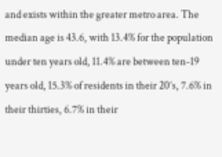and exists within the greater metro area. The median age is 43.6, with 13.4% for the population under ten years old, 11.4% are between ten-19 years old, 15.3% of residents in their 20’s, 7.6% in their thirties, 6.7% in their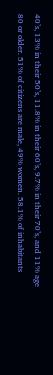40’s, 13% in their 50’s, 11.8% in their 60’s, 9.7% in their 70’s, and 11% age 80 or older. 51% of citizens are male, 49% women. 58.1% of inhabitants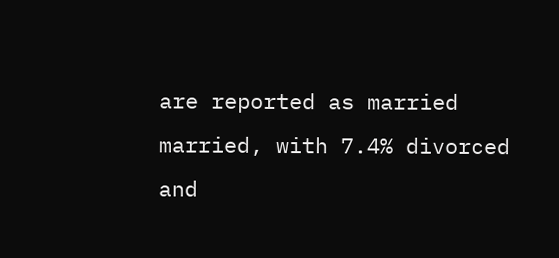are reported as married married, with 7.4% divorced and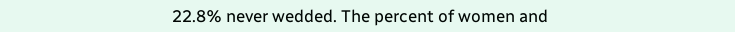22.8% never wedded. The percent of women and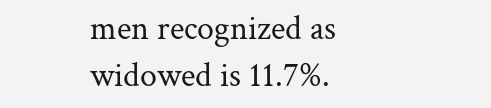men recognized as widowed is 11.7%.